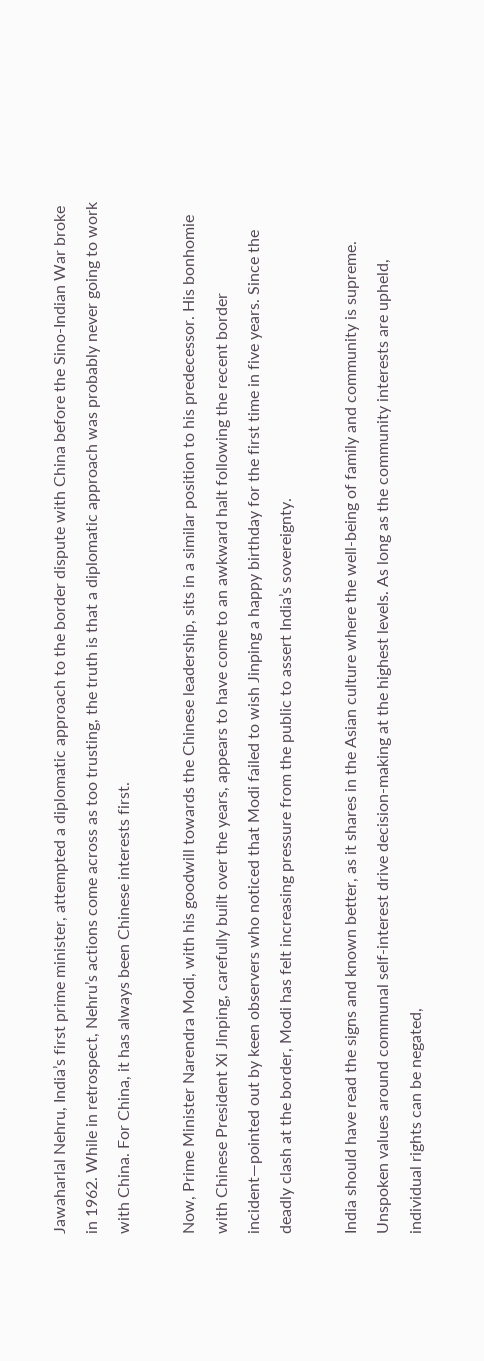Jawaharlal Nehru, India’s first prime minister, attempted a diplomatic approach to the border dispute with China before the Sino-Indian War broke in 1962. While in retrospect, Nehru’s actions come across as too trusting, the truth is that a diplomatic approach was probably never going to work with China. For China, it has always been Chinese interests first.

Now, Prime Minister Narendra Modi, with his goodwill towards the Chinese leadership, sits in a similar position to his predecessor. His bonhomie with Chinese President Xi Jinping, carefully built over the years, appears to have come to an awkward halt following the recent border incident—pointed out by keen observers who noticed that Modi failed to wish Jinping a happy birthday for the first time in five years. Since the deadly clash at the border, Modi has felt increasing pressure from the public to assert India’s sovereignty.

India should have read the signs and known better, as it shares in the Asian culture where the well-being of family and community is supreme. Unspoken values around communal self-interest drive decision-making at the highest levels. As long as the community interests are upheld, individual rights can be negated,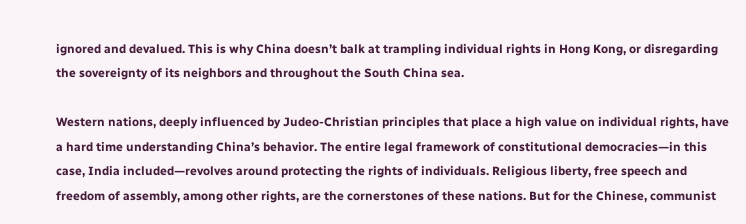ignored and devalued. This is why China doesn’t balk at trampling individual rights in Hong Kong, or disregarding the sovereignty of its neighbors and throughout the South China sea.

Western nations, deeply influenced by Judeo-Christian principles that place a high value on individual rights, have a hard time understanding China’s behavior. The entire legal framework of constitutional democracies—in this case, India included—revolves around protecting the rights of individuals. Religious liberty, free speech and freedom of assembly, among other rights, are the cornerstones of these nations. But for the Chinese, communist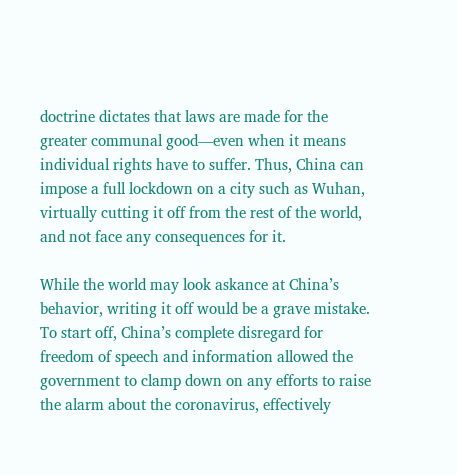doctrine dictates that laws are made for the greater communal good—even when it means individual rights have to suffer. Thus, China can impose a full lockdown on a city such as Wuhan, virtually cutting it off from the rest of the world, and not face any consequences for it.

While the world may look askance at China’s behavior, writing it off would be a grave mistake. To start off, China’s complete disregard for freedom of speech and information allowed the government to clamp down on any efforts to raise the alarm about the coronavirus, effectively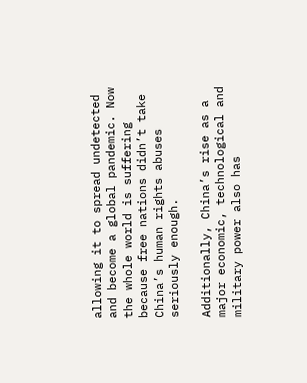allowing it to spread undetected and become a global pandemic. Now the whole world is suffering because free nations didn’t take China’s human rights abuses seriously enough.

Additionally, China’s rise as a major economic, technological and military power also has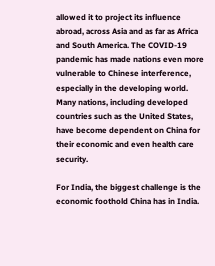allowed it to project its influence abroad, across Asia and as far as Africa and South America. The COVID-19 pandemic has made nations even more vulnerable to Chinese interference, especially in the developing world. Many nations, including developed countries such as the United States, have become dependent on China for their economic and even health care security.

For India, the biggest challenge is the economic foothold China has in India.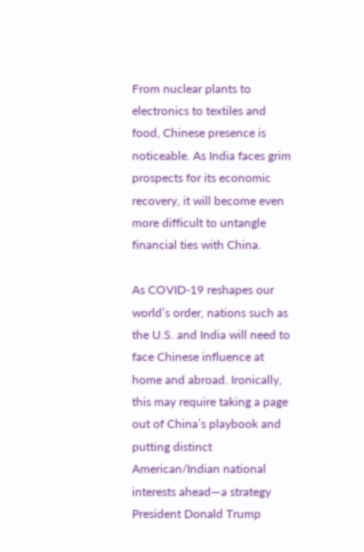From nuclear plants to electronics to textiles and food, Chinese presence is noticeable. As India faces grim prospects for its economic recovery, it will become even more difficult to untangle financial ties with China.

As COVID-19 reshapes our world’s order, nations such as the U.S. and India will need to face Chinese influence at home and abroad. Ironically, this may require taking a page out of China’s playbook and putting distinct American/Indian national interests ahead—a strategy President Donald Trump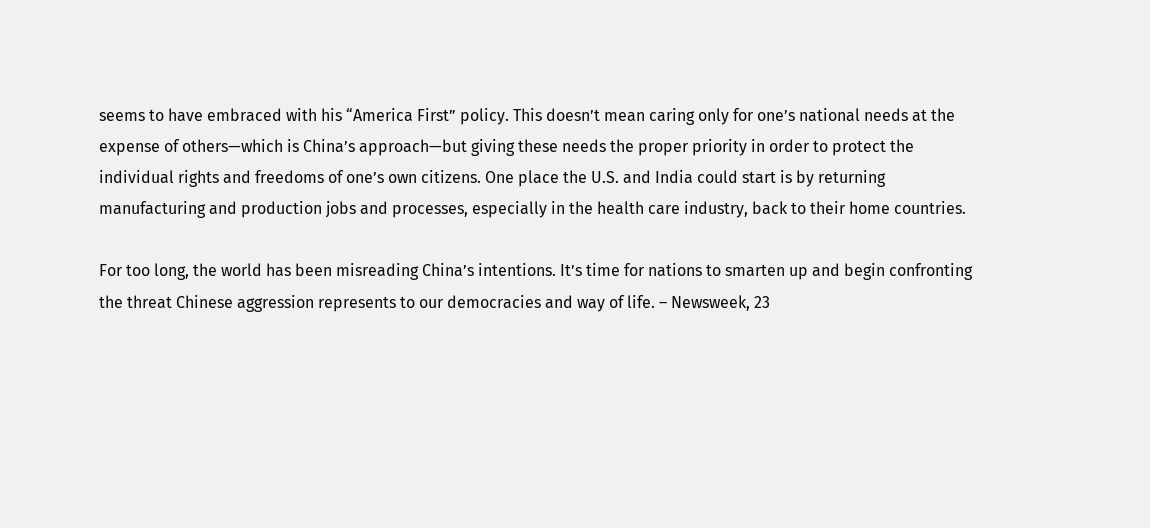seems to have embraced with his “America First” policy. This doesn’t mean caring only for one’s national needs at the expense of others—which is China’s approach—but giving these needs the proper priority in order to protect the individual rights and freedoms of one’s own citizens. One place the U.S. and India could start is by returning manufacturing and production jobs and processes, especially in the health care industry, back to their home countries.

For too long, the world has been misreading China’s intentions. It’s time for nations to smarten up and begin confronting the threat Chinese aggression represents to our democracies and way of life. – Newsweek, 23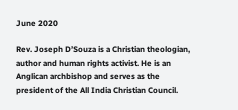June 2020

Rev. Joseph D’Souza is a Christian theologian, author and human rights activist. He is an Anglican archbishop and serves as the president of the All India Christian Council.